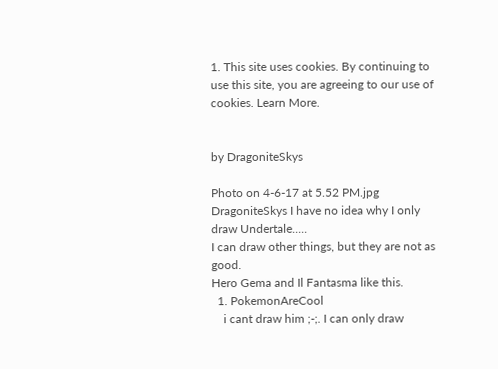1. This site uses cookies. By continuing to use this site, you are agreeing to our use of cookies. Learn More.


by DragoniteSkys

Photo on 4-6-17 at 5.52 PM.jpg
DragoniteSkys I have no idea why I only draw Undertale.....
I can draw other things, but they are not as good.
Hero Gema and Il Fantasma like this.
  1. PokemonAreCool
    i cant draw him ;-;. I can only draw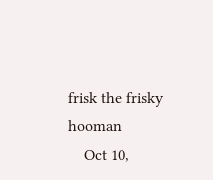frisk the frisky hooman
    Oct 10,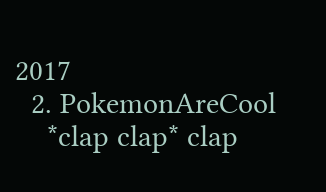2017
  2. PokemonAreCool
    *clap clap* clap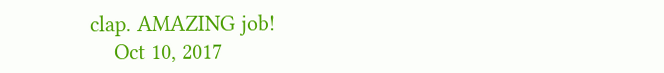clap. AMAZING job!
    Oct 10, 2017